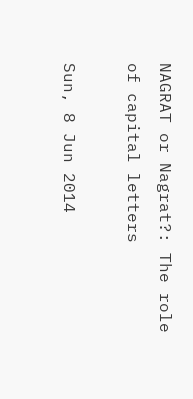NAGRAT or Nagrat?: The role of capital letters

Sun, 8 Jun 2014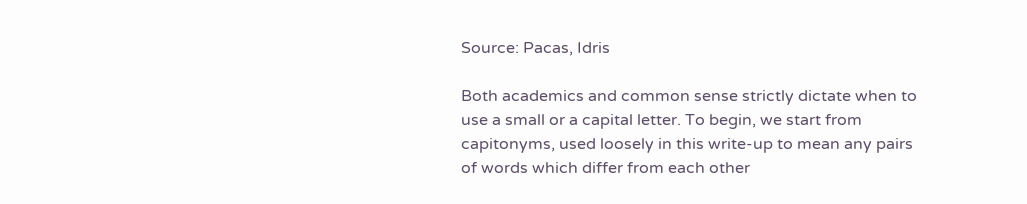Source: Pacas, Idris

Both academics and common sense strictly dictate when to use a small or a capital letter. To begin, we start from capitonyms, used loosely in this write-up to mean any pairs of words which differ from each other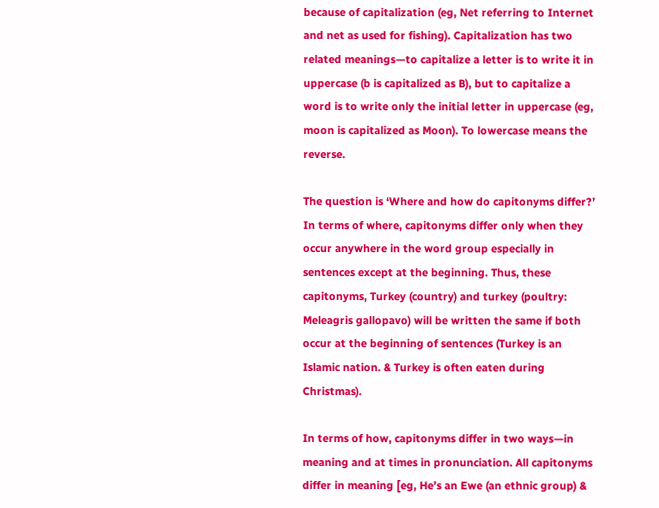because of capitalization (eg, Net referring to Internet and net as used for fishing). Capitalization has two related meanings—to capitalize a letter is to write it in uppercase (b is capitalized as B), but to capitalize a word is to write only the initial letter in uppercase (eg, moon is capitalized as Moon). To lowercase means the reverse.

The question is ‘Where and how do capitonyms differ?’ In terms of where, capitonyms differ only when they occur anywhere in the word group especially in sentences except at the beginning. Thus, these capitonyms, Turkey (country) and turkey (poultry: Meleagris gallopavo) will be written the same if both occur at the beginning of sentences (Turkey is an Islamic nation. & Turkey is often eaten during Christmas).

In terms of how, capitonyms differ in two ways—in meaning and at times in pronunciation. All capitonyms differ in meaning [eg, He’s an Ewe (an ethnic group) &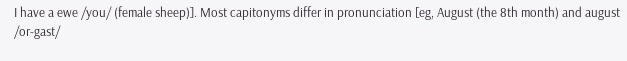I have a ewe /you/ (female sheep)]. Most capitonyms differ in pronunciation [eg, August (the 8th month) and august /or-gast/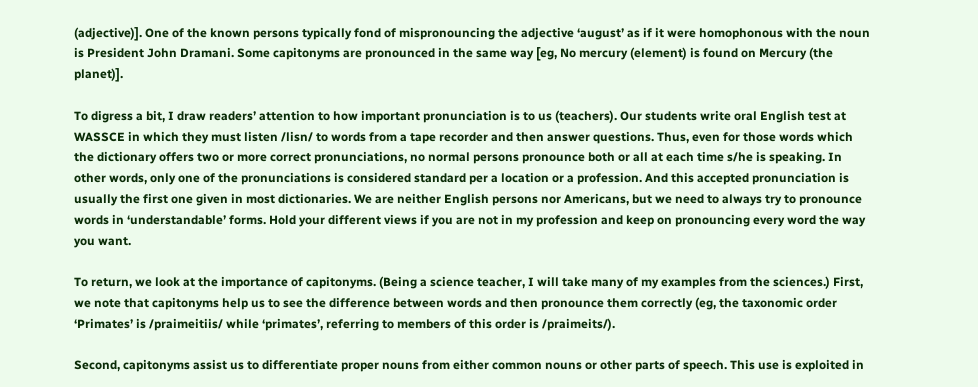(adjective)]. One of the known persons typically fond of mispronouncing the adjective ‘august’ as if it were homophonous with the noun is President John Dramani. Some capitonyms are pronounced in the same way [eg, No mercury (element) is found on Mercury (the planet)].

To digress a bit, I draw readers’ attention to how important pronunciation is to us (teachers). Our students write oral English test at WASSCE in which they must listen /lisn/ to words from a tape recorder and then answer questions. Thus, even for those words which the dictionary offers two or more correct pronunciations, no normal persons pronounce both or all at each time s/he is speaking. In other words, only one of the pronunciations is considered standard per a location or a profession. And this accepted pronunciation is usually the first one given in most dictionaries. We are neither English persons nor Americans, but we need to always try to pronounce words in ‘understandable’ forms. Hold your different views if you are not in my profession and keep on pronouncing every word the way you want.

To return, we look at the importance of capitonyms. (Being a science teacher, I will take many of my examples from the sciences.) First, we note that capitonyms help us to see the difference between words and then pronounce them correctly (eg, the taxonomic order ‘Primates’ is /praimeitiis/ while ‘primates’, referring to members of this order is /praimeits/).

Second, capitonyms assist us to differentiate proper nouns from either common nouns or other parts of speech. This use is exploited in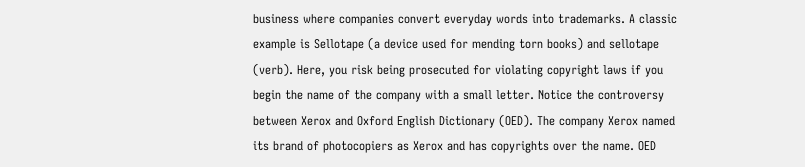business where companies convert everyday words into trademarks. A classic example is Sellotape (a device used for mending torn books) and sellotape (verb). Here, you risk being prosecuted for violating copyright laws if you begin the name of the company with a small letter. Notice the controversy between Xerox and Oxford English Dictionary (OED). The company Xerox named its brand of photocopiers as Xerox and has copyrights over the name. OED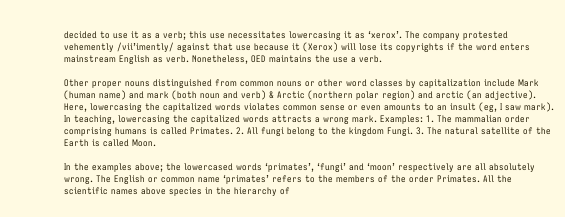decided to use it as a verb; this use necessitates lowercasing it as ‘xerox’. The company protested vehemently /vii’imently/ against that use because it (Xerox) will lose its copyrights if the word enters mainstream English as verb. Nonetheless, OED maintains the use a verb.

Other proper nouns distinguished from common nouns or other word classes by capitalization include Mark (human name) and mark (both noun and verb) & Arctic (northern polar region) and arctic (an adjective). Here, lowercasing the capitalized words violates common sense or even amounts to an insult (eg, I saw mark). In teaching, lowercasing the capitalized words attracts a wrong mark. Examples: 1. The mammalian order comprising humans is called Primates. 2. All fungi belong to the kingdom Fungi. 3. The natural satellite of the Earth is called Moon.

In the examples above; the lowercased words ‘primates’, ‘fungi’ and ‘moon’ respectively are all absolutely wrong. The English or common name ‘primates’ refers to the members of the order Primates. All the scientific names above species in the hierarchy of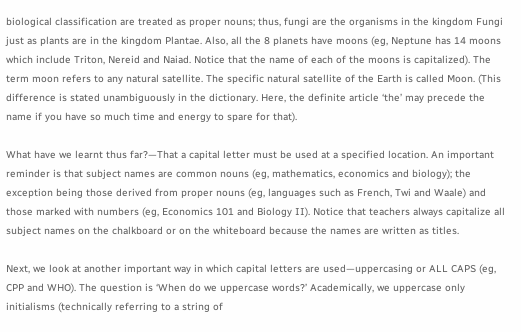biological classification are treated as proper nouns; thus, fungi are the organisms in the kingdom Fungi just as plants are in the kingdom Plantae. Also, all the 8 planets have moons (eg, Neptune has 14 moons which include Triton, Nereid and Naiad. Notice that the name of each of the moons is capitalized). The term moon refers to any natural satellite. The specific natural satellite of the Earth is called Moon. (This difference is stated unambiguously in the dictionary. Here, the definite article ‘the’ may precede the name if you have so much time and energy to spare for that).

What have we learnt thus far?—That a capital letter must be used at a specified location. An important reminder is that subject names are common nouns (eg, mathematics, economics and biology); the exception being those derived from proper nouns (eg, languages such as French, Twi and Waale) and those marked with numbers (eg, Economics 101 and Biology II). Notice that teachers always capitalize all subject names on the chalkboard or on the whiteboard because the names are written as titles.

Next, we look at another important way in which capital letters are used—uppercasing or ALL CAPS (eg, CPP and WHO). The question is ‘When do we uppercase words?’ Academically, we uppercase only initialisms (technically referring to a string of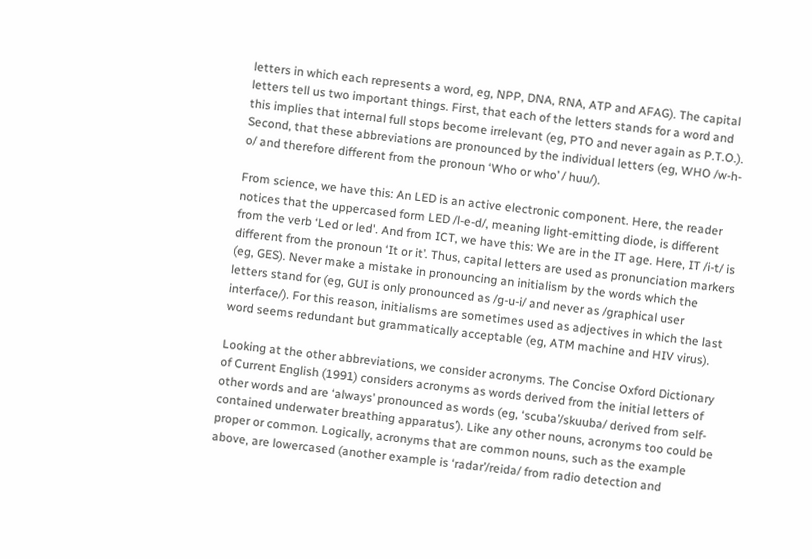letters in which each represents a word, eg, NPP, DNA, RNA, ATP and AFAG). The capital letters tell us two important things. First, that each of the letters stands for a word and this implies that internal full stops become irrelevant (eg, PTO and never again as P.T.O.). Second, that these abbreviations are pronounced by the individual letters (eg, WHO /w-h-o/ and therefore different from the pronoun ‘Who or who’ / huu/).

From science, we have this: An LED is an active electronic component. Here, the reader notices that the uppercased form LED /l-e-d/, meaning light-emitting diode, is different from the verb ‘Led or led'. And from ICT, we have this: We are in the IT age. Here, IT /i-t/ is different from the pronoun ‘It or it’. Thus, capital letters are used as pronunciation markers (eg, GES). Never make a mistake in pronouncing an initialism by the words which the letters stand for (eg, GUI is only pronounced as /g-u-i/ and never as /graphical user interface/). For this reason, initialisms are sometimes used as adjectives in which the last word seems redundant but grammatically acceptable (eg, ATM machine and HIV virus).

Looking at the other abbreviations, we consider acronyms. The Concise Oxford Dictionary of Current English (1991) considers acronyms as words derived from the initial letters of other words and are ‘always’ pronounced as words (eg, ‘scuba’/skuuba/ derived from self-contained underwater breathing apparatus’). Like any other nouns, acronyms too could be proper or common. Logically, acronyms that are common nouns, such as the example above, are lowercased (another example is ‘radar’/reida/ from radio detection and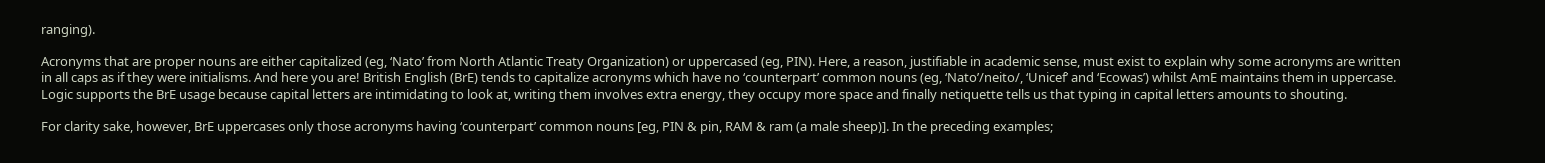ranging).

Acronyms that are proper nouns are either capitalized (eg, ‘Nato’ from North Atlantic Treaty Organization) or uppercased (eg, PIN). Here, a reason, justifiable in academic sense, must exist to explain why some acronyms are written in all caps as if they were initialisms. And here you are! British English (BrE) tends to capitalize acronyms which have no ‘counterpart’ common nouns (eg, ‘Nato’/neito/, ‘Unicef’ and ‘Ecowas’) whilst AmE maintains them in uppercase. Logic supports the BrE usage because capital letters are intimidating to look at, writing them involves extra energy, they occupy more space and finally netiquette tells us that typing in capital letters amounts to shouting.

For clarity sake, however, BrE uppercases only those acronyms having ‘counterpart’ common nouns [eg, PIN & pin, RAM & ram (a male sheep)]. In the preceding examples;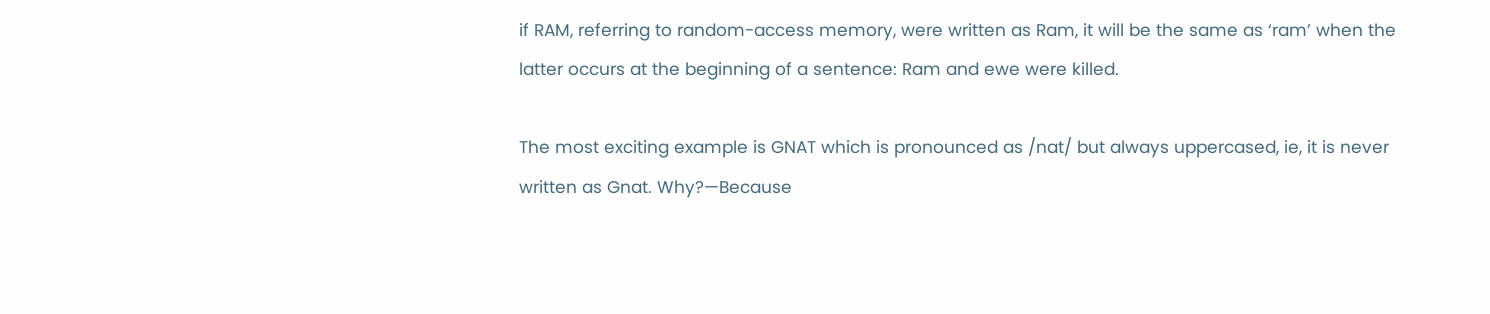if RAM, referring to random-access memory, were written as Ram, it will be the same as ‘ram’ when the latter occurs at the beginning of a sentence: Ram and ewe were killed.

The most exciting example is GNAT which is pronounced as /nat/ but always uppercased, ie, it is never written as Gnat. Why?—Because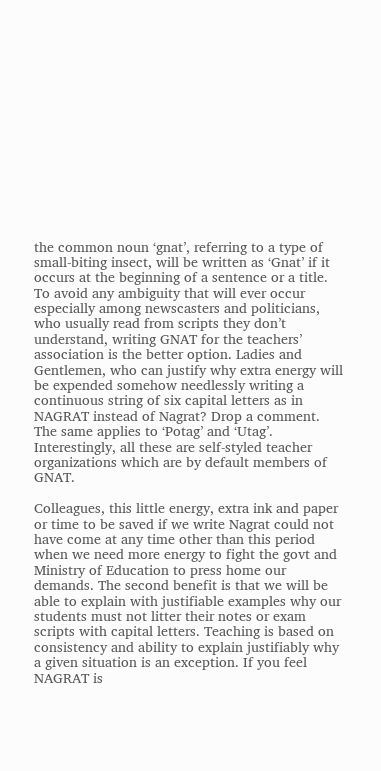the common noun ‘gnat’, referring to a type of small-biting insect, will be written as ‘Gnat’ if it occurs at the beginning of a sentence or a title. To avoid any ambiguity that will ever occur especially among newscasters and politicians, who usually read from scripts they don’t understand, writing GNAT for the teachers’ association is the better option. Ladies and Gentlemen, who can justify why extra energy will be expended somehow needlessly writing a continuous string of six capital letters as in NAGRAT instead of Nagrat? Drop a comment. The same applies to ‘Potag’ and ‘Utag’. Interestingly, all these are self-styled teacher organizations which are by default members of GNAT.

Colleagues, this little energy, extra ink and paper or time to be saved if we write Nagrat could not have come at any time other than this period when we need more energy to fight the govt and Ministry of Education to press home our demands. The second benefit is that we will be able to explain with justifiable examples why our students must not litter their notes or exam scripts with capital letters. Teaching is based on consistency and ability to explain justifiably why a given situation is an exception. If you feel NAGRAT is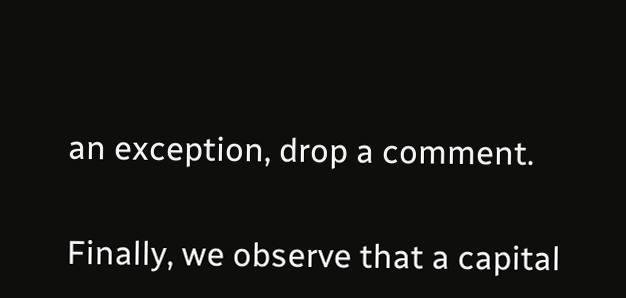an exception, drop a comment.

Finally, we observe that a capital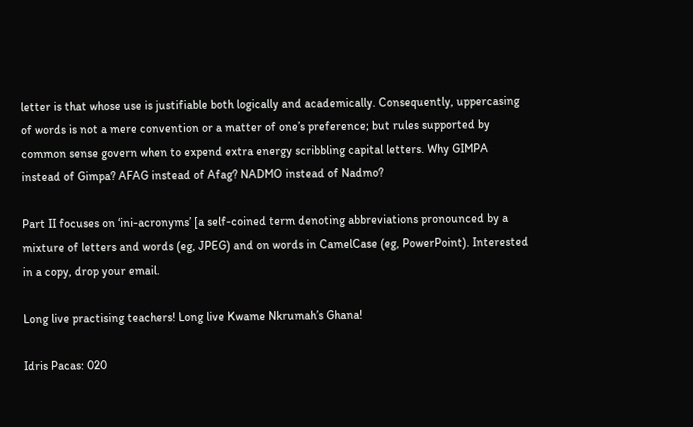letter is that whose use is justifiable both logically and academically. Consequently, uppercasing of words is not a mere convention or a matter of one’s preference; but rules supported by common sense govern when to expend extra energy scribbling capital letters. Why GIMPA instead of Gimpa? AFAG instead of Afag? NADMO instead of Nadmo?

Part II focuses on ‘ini-acronyms’ [a self-coined term denoting abbreviations pronounced by a mixture of letters and words (eg, JPEG) and on words in CamelCase (eg, PowerPoint). Interested in a copy, drop your email.

Long live practising teachers! Long live Kwame Nkrumah’s Ghana!

Idris Pacas: 020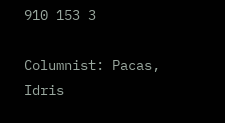910 153 3

Columnist: Pacas, Idris